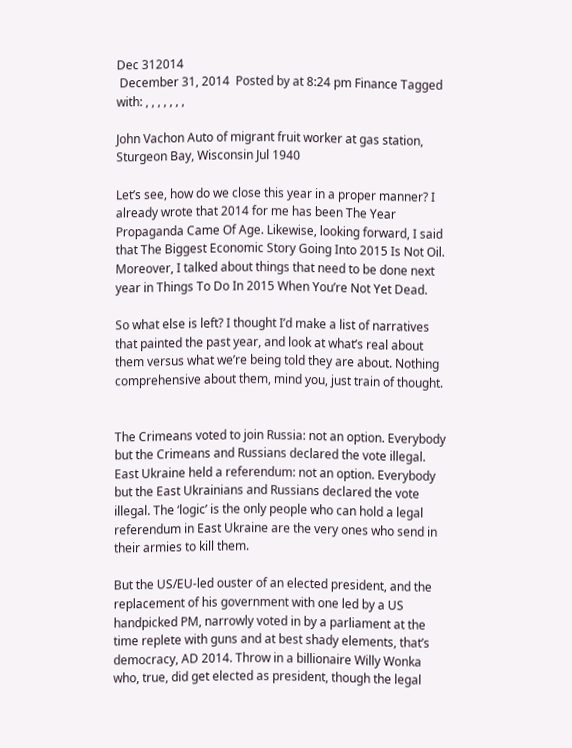Dec 312014
 December 31, 2014  Posted by at 8:24 pm Finance Tagged with: , , , , , , ,

John Vachon Auto of migrant fruit worker at gas station, Sturgeon Bay, Wisconsin Jul 1940

Let’s see, how do we close this year in a proper manner? I already wrote that 2014 for me has been The Year Propaganda Came Of Age. Likewise, looking forward, I said that The Biggest Economic Story Going Into 2015 Is Not Oil. Moreover, I talked about things that need to be done next year in Things To Do In 2015 When You’re Not Yet Dead.

So what else is left? I thought I’d make a list of narratives that painted the past year, and look at what’s real about them versus what we’re being told they are about. Nothing comprehensive about them, mind you, just train of thought.


The Crimeans voted to join Russia: not an option. Everybody but the Crimeans and Russians declared the vote illegal. East Ukraine held a referendum: not an option. Everybody but the East Ukrainians and Russians declared the vote illegal. The ‘logic’ is the only people who can hold a legal referendum in East Ukraine are the very ones who send in their armies to kill them.

But the US/EU-led ouster of an elected president, and the replacement of his government with one led by a US handpicked PM, narrowly voted in by a parliament at the time replete with guns and at best shady elements, that’s democracy, AD 2014. Throw in a billionaire Willy Wonka who, true, did get elected as president, though the legal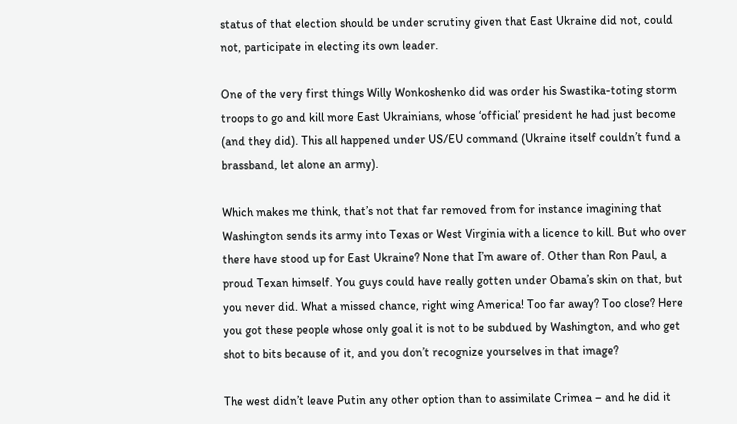status of that election should be under scrutiny given that East Ukraine did not, could not, participate in electing its own leader.

One of the very first things Willy Wonkoshenko did was order his Swastika-toting storm troops to go and kill more East Ukrainians, whose ‘official’ president he had just become (and they did). This all happened under US/EU command (Ukraine itself couldn’t fund a brassband, let alone an army).

Which makes me think, that’s not that far removed from for instance imagining that Washington sends its army into Texas or West Virginia with a licence to kill. But who over there have stood up for East Ukraine? None that I’m aware of. Other than Ron Paul, a proud Texan himself. You guys could have really gotten under Obama’s skin on that, but you never did. What a missed chance, right wing America! Too far away? Too close? Here you got these people whose only goal it is not to be subdued by Washington, and who get shot to bits because of it, and you don’t recognize yourselves in that image?

The west didn’t leave Putin any other option than to assimilate Crimea – and he did it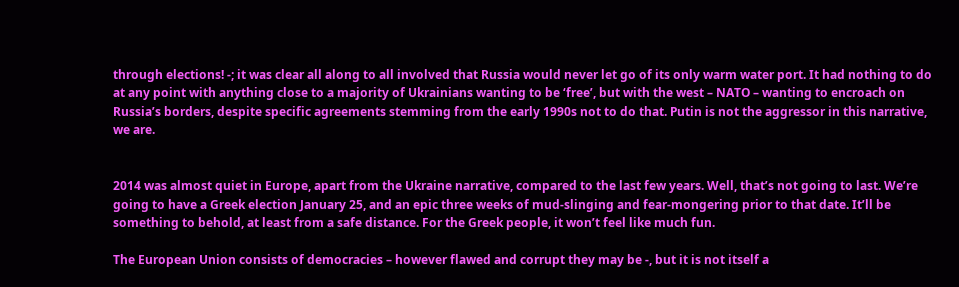through elections! -; it was clear all along to all involved that Russia would never let go of its only warm water port. It had nothing to do at any point with anything close to a majority of Ukrainians wanting to be ‘free’, but with the west – NATO – wanting to encroach on Russia’s borders, despite specific agreements stemming from the early 1990s not to do that. Putin is not the aggressor in this narrative, we are.


2014 was almost quiet in Europe, apart from the Ukraine narrative, compared to the last few years. Well, that’s not going to last. We’re going to have a Greek election January 25, and an epic three weeks of mud-slinging and fear-mongering prior to that date. It’ll be something to behold, at least from a safe distance. For the Greek people, it won’t feel like much fun.

The European Union consists of democracies – however flawed and corrupt they may be -, but it is not itself a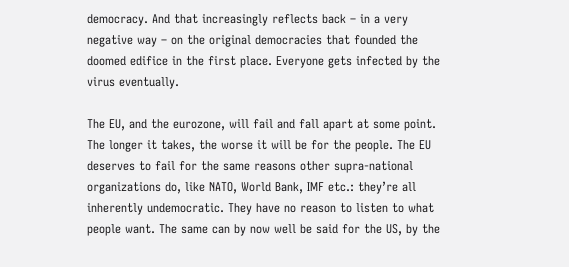democracy. And that increasingly reflects back – in a very negative way – on the original democracies that founded the doomed edifice in the first place. Everyone gets infected by the virus eventually.

The EU, and the eurozone, will fail and fall apart at some point. The longer it takes, the worse it will be for the people. The EU deserves to fail for the same reasons other supra-national organizations do, like NATO, World Bank, IMF etc.: they’re all inherently undemocratic. They have no reason to listen to what people want. The same can by now well be said for the US, by the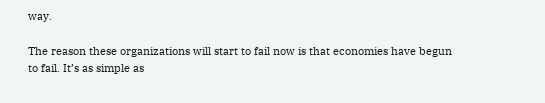way.

The reason these organizations will start to fail now is that economies have begun to fail. It’s as simple as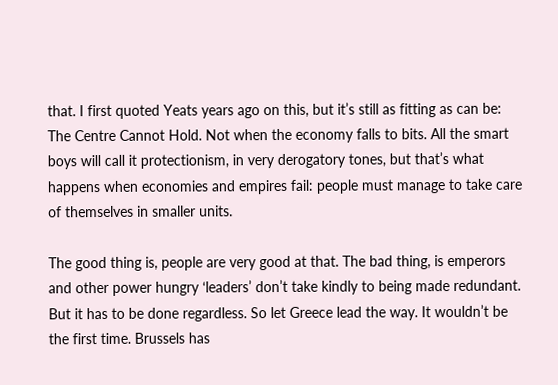that. I first quoted Yeats years ago on this, but it’s still as fitting as can be: The Centre Cannot Hold. Not when the economy falls to bits. All the smart boys will call it protectionism, in very derogatory tones, but that’s what happens when economies and empires fail: people must manage to take care of themselves in smaller units.

The good thing is, people are very good at that. The bad thing, is emperors and other power hungry ‘leaders’ don’t take kindly to being made redundant. But it has to be done regardless. So let Greece lead the way. It wouldn’t be the first time. Brussels has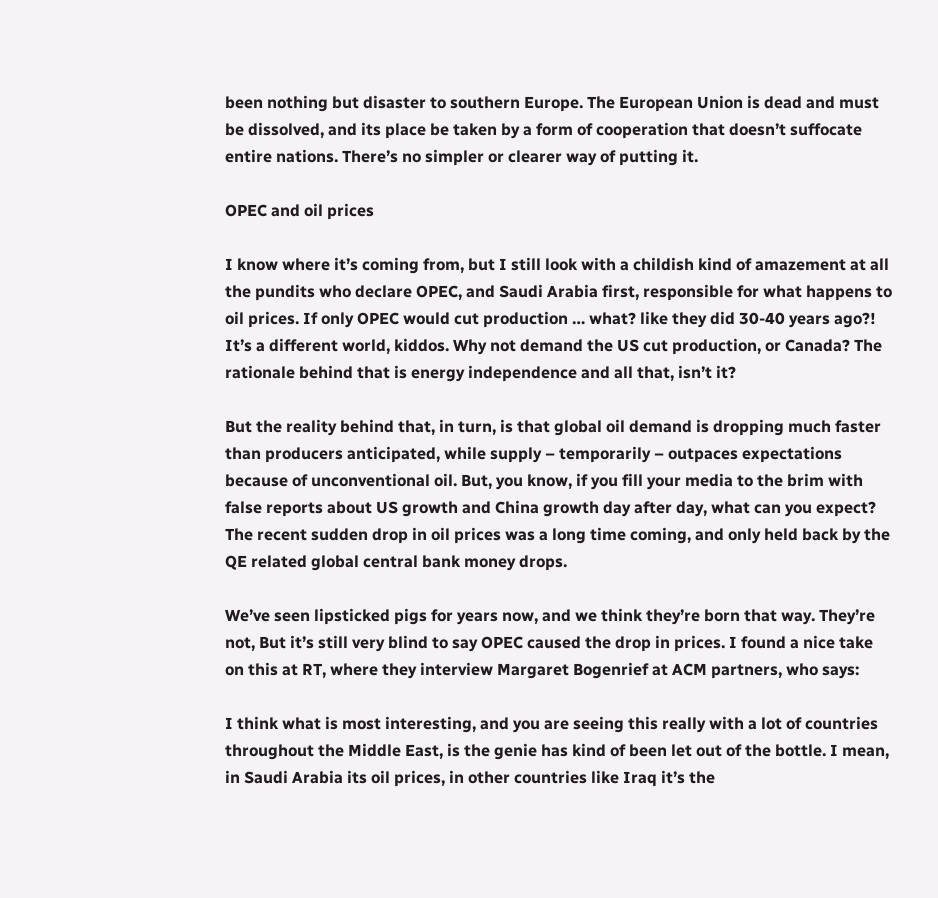been nothing but disaster to southern Europe. The European Union is dead and must be dissolved, and its place be taken by a form of cooperation that doesn’t suffocate entire nations. There’s no simpler or clearer way of putting it.

OPEC and oil prices

I know where it’s coming from, but I still look with a childish kind of amazement at all the pundits who declare OPEC, and Saudi Arabia first, responsible for what happens to oil prices. If only OPEC would cut production … what? like they did 30-40 years ago?! It’s a different world, kiddos. Why not demand the US cut production, or Canada? The rationale behind that is energy independence and all that, isn’t it?

But the reality behind that, in turn, is that global oil demand is dropping much faster than producers anticipated, while supply – temporarily – outpaces expectations because of unconventional oil. But, you know, if you fill your media to the brim with false reports about US growth and China growth day after day, what can you expect? The recent sudden drop in oil prices was a long time coming, and only held back by the QE related global central bank money drops.

We’ve seen lipsticked pigs for years now, and we think they’re born that way. They’re not, But it’s still very blind to say OPEC caused the drop in prices. I found a nice take on this at RT, where they interview Margaret Bogenrief at ACM partners, who says:

I think what is most interesting, and you are seeing this really with a lot of countries throughout the Middle East, is the genie has kind of been let out of the bottle. I mean, in Saudi Arabia its oil prices, in other countries like Iraq it’s the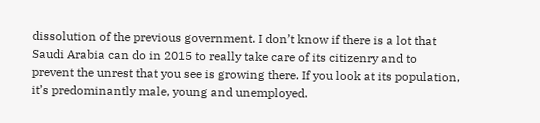dissolution of the previous government. I don’t know if there is a lot that Saudi Arabia can do in 2015 to really take care of its citizenry and to prevent the unrest that you see is growing there. If you look at its population, it’s predominantly male, young and unemployed.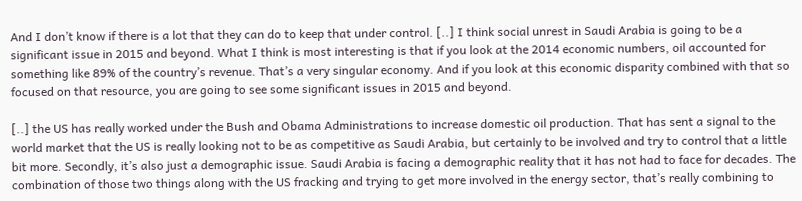And I don’t know if there is a lot that they can do to keep that under control. [..] I think social unrest in Saudi Arabia is going to be a significant issue in 2015 and beyond. What I think is most interesting is that if you look at the 2014 economic numbers, oil accounted for something like 89% of the country’s revenue. That’s a very singular economy. And if you look at this economic disparity combined with that so focused on that resource, you are going to see some significant issues in 2015 and beyond.

[..] the US has really worked under the Bush and Obama Administrations to increase domestic oil production. That has sent a signal to the world market that the US is really looking not to be as competitive as Saudi Arabia, but certainly to be involved and try to control that a little bit more. Secondly, it’s also just a demographic issue. Saudi Arabia is facing a demographic reality that it has not had to face for decades. The combination of those two things along with the US fracking and trying to get more involved in the energy sector, that’s really combining to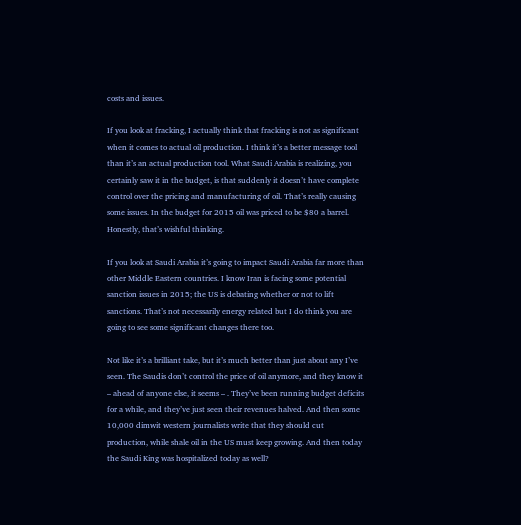costs and issues.

If you look at fracking, I actually think that fracking is not as significant when it comes to actual oil production. I think it’s a better message tool than it’s an actual production tool. What Saudi Arabia is realizing, you certainly saw it in the budget, is that suddenly it doesn’t have complete control over the pricing and manufacturing of oil. That’s really causing some issues. In the budget for 2015 oil was priced to be $80 a barrel. Honestly, that’s wishful thinking.

If you look at Saudi Arabia it’s going to impact Saudi Arabia far more than other Middle Eastern countries. I know Iran is facing some potential sanction issues in 2015; the US is debating whether or not to lift sanctions. That’s not necessarily energy related but I do think you are going to see some significant changes there too.

Not like it’s a brilliant take, but it’s much better than just about any I’ve seen. The Saudis don’t control the price of oil anymore, and they know it – ahead of anyone else, it seems – . They’ve been running budget deficits for a while, and they’ve just seen their revenues halved. And then some 10,000 dimwit western journalists write that they should cut production, while shale oil in the US must keep growing. And then today the Saudi King was hospitalized today as well?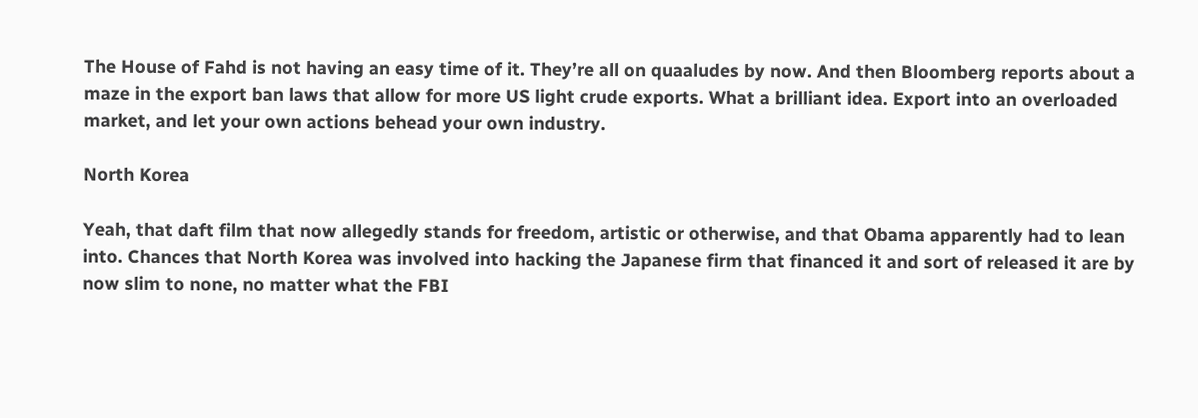The House of Fahd is not having an easy time of it. They’re all on quaaludes by now. And then Bloomberg reports about a maze in the export ban laws that allow for more US light crude exports. What a brilliant idea. Export into an overloaded market, and let your own actions behead your own industry.

North Korea

Yeah, that daft film that now allegedly stands for freedom, artistic or otherwise, and that Obama apparently had to lean into. Chances that North Korea was involved into hacking the Japanese firm that financed it and sort of released it are by now slim to none, no matter what the FBI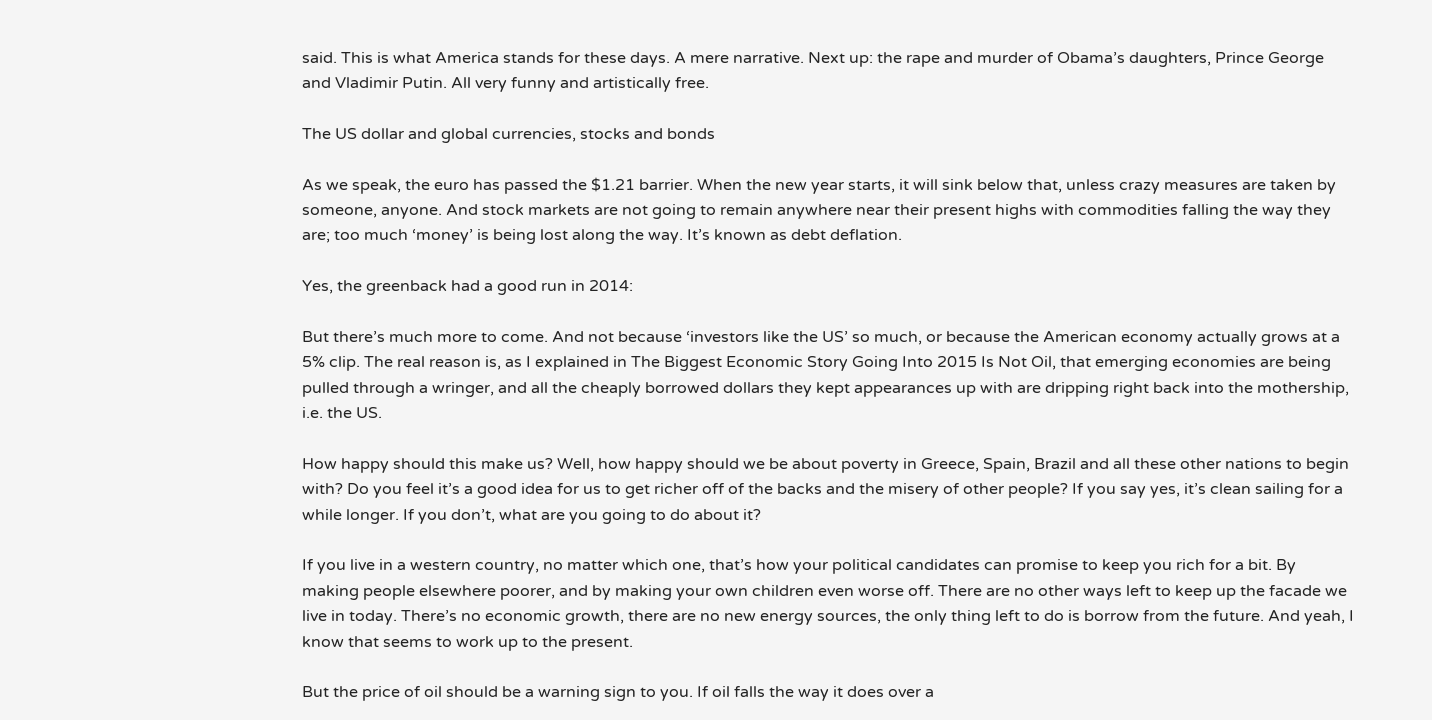said. This is what America stands for these days. A mere narrative. Next up: the rape and murder of Obama’s daughters, Prince George and Vladimir Putin. All very funny and artistically free.

The US dollar and global currencies, stocks and bonds

As we speak, the euro has passed the $1.21 barrier. When the new year starts, it will sink below that, unless crazy measures are taken by someone, anyone. And stock markets are not going to remain anywhere near their present highs with commodities falling the way they are; too much ‘money’ is being lost along the way. It’s known as debt deflation.

Yes, the greenback had a good run in 2014:

But there’s much more to come. And not because ‘investors like the US’ so much, or because the American economy actually grows at a 5% clip. The real reason is, as I explained in The Biggest Economic Story Going Into 2015 Is Not Oil, that emerging economies are being pulled through a wringer, and all the cheaply borrowed dollars they kept appearances up with are dripping right back into the mothership, i.e. the US.

How happy should this make us? Well, how happy should we be about poverty in Greece, Spain, Brazil and all these other nations to begin with? Do you feel it’s a good idea for us to get richer off of the backs and the misery of other people? If you say yes, it’s clean sailing for a while longer. If you don’t, what are you going to do about it?

If you live in a western country, no matter which one, that’s how your political candidates can promise to keep you rich for a bit. By making people elsewhere poorer, and by making your own children even worse off. There are no other ways left to keep up the facade we live in today. There’s no economic growth, there are no new energy sources, the only thing left to do is borrow from the future. And yeah, I know that seems to work up to the present.

But the price of oil should be a warning sign to you. If oil falls the way it does over a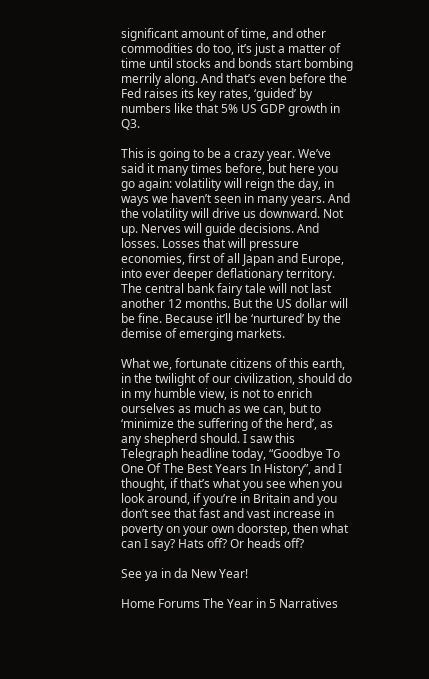significant amount of time, and other commodities do too, it’s just a matter of time until stocks and bonds start bombing merrily along. And that’s even before the Fed raises its key rates, ‘guided’ by numbers like that 5% US GDP growth in Q3.

This is going to be a crazy year. We’ve said it many times before, but here you go again: volatility will reign the day, in ways we haven’t seen in many years. And the volatility will drive us downward. Not up. Nerves will guide decisions. And losses. Losses that will pressure economies, first of all Japan and Europe, into ever deeper deflationary territory. The central bank fairy tale will not last another 12 months. But the US dollar will be fine. Because it’ll be ‘nurtured’ by the demise of emerging markets.

What we, fortunate citizens of this earth, in the twilight of our civilization, should do in my humble view, is not to enrich ourselves as much as we can, but to ‘minimize the suffering of the herd’, as any shepherd should. I saw this Telegraph headline today, “Goodbye To One Of The Best Years In History”, and I thought, if that’s what you see when you look around, if you’re in Britain and you don’t see that fast and vast increase in poverty on your own doorstep, then what can I say? Hats off? Or heads off?

See ya in da New Year!

Home Forums The Year in 5 Narratives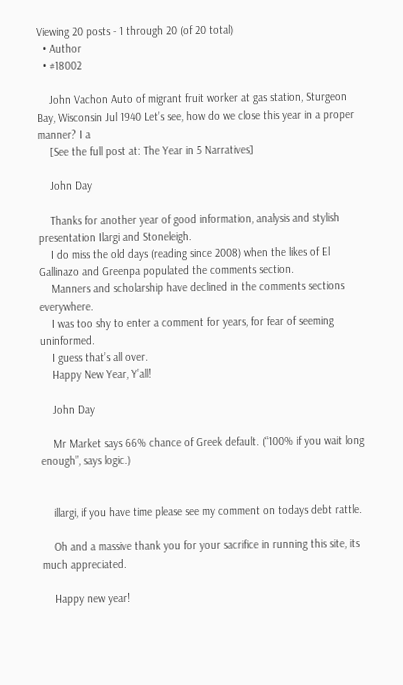Viewing 20 posts - 1 through 20 (of 20 total)
  • Author
  • #18002

    John Vachon Auto of migrant fruit worker at gas station, Sturgeon Bay, Wisconsin Jul 1940 Let’s see, how do we close this year in a proper manner? I a
    [See the full post at: The Year in 5 Narratives]

    John Day

    Thanks for another year of good information, analysis and stylish presentation Ilargi and Stoneleigh.
    I do miss the old days (reading since 2008) when the likes of El Gallinazo and Greenpa populated the comments section.
    Manners and scholarship have declined in the comments sections everywhere.
    I was too shy to enter a comment for years, for fear of seeming uninformed.
    I guess that’s all over.
    Happy New Year, Y’all!

    John Day

    Mr Market says 66% chance of Greek default. (“100% if you wait long enough”, says logic.)


    illargi, if you have time please see my comment on todays debt rattle.

    Oh and a massive thank you for your sacrifice in running this site, its much appreciated.

    Happy new year!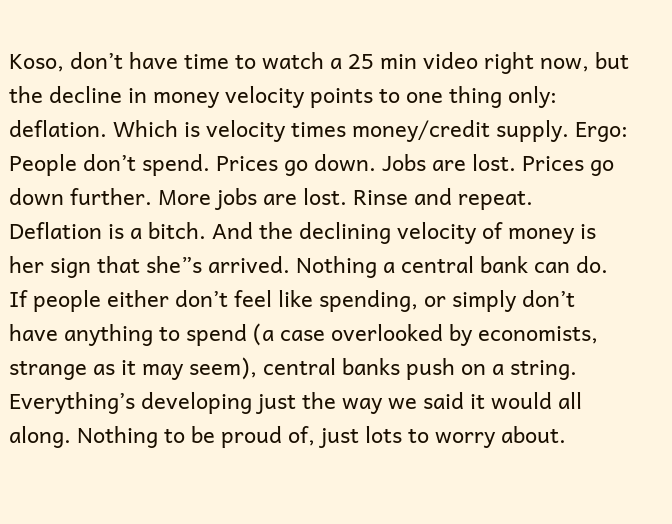Koso, don’t have time to watch a 25 min video right now, but the decline in money velocity points to one thing only: deflation. Which is velocity times money/credit supply. Ergo: People don’t spend. Prices go down. Jobs are lost. Prices go down further. More jobs are lost. Rinse and repeat. Deflation is a bitch. And the declining velocity of money is her sign that she”s arrived. Nothing a central bank can do. If people either don’t feel like spending, or simply don’t have anything to spend (a case overlooked by economists, strange as it may seem), central banks push on a string. Everything’s developing just the way we said it would all along. Nothing to be proud of, just lots to worry about.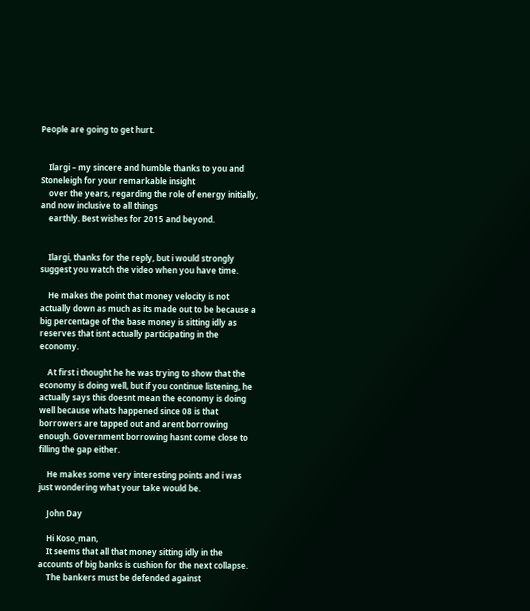People are going to get hurt.


    Ilargi – my sincere and humble thanks to you and Stoneleigh for your remarkable insight
    over the years, regarding the role of energy initially, and now inclusive to all things
    earthly. Best wishes for 2015 and beyond.


    Ilargi, thanks for the reply, but i would strongly suggest you watch the video when you have time.

    He makes the point that money velocity is not actually down as much as its made out to be because a big percentage of the base money is sitting idly as reserves that isnt actually participating in the economy.

    At first i thought he he was trying to show that the economy is doing well, but if you continue listening, he actually says this doesnt mean the economy is doing well because whats happened since 08 is that borrowers are tapped out and arent borrowing enough. Government borrowing hasnt come close to filling the gap either.

    He makes some very interesting points and i was just wondering what your take would be.

    John Day

    Hi Koso_man,
    It seems that all that money sitting idly in the accounts of big banks is cushion for the next collapse.
    The bankers must be defended against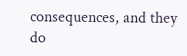consequences, and they do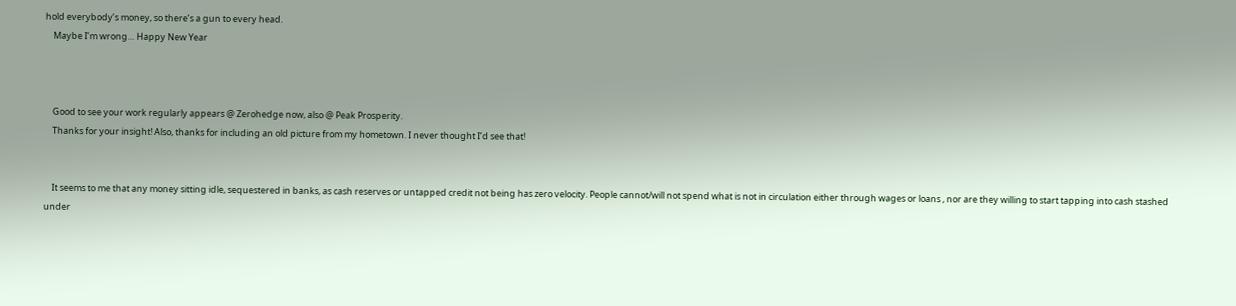hold everybody’s money, so there’s a gun to every head.
    Maybe I’m wrong… Happy New Year



    Good to see your work regularly appears @ Zerohedge now, also @ Peak Prosperity.
    Thanks for your insight! Also, thanks for including an old picture from my hometown. I never thought I’d see that!


    It seems to me that any money sitting idle, sequestered in banks, as cash reserves or untapped credit not being has zero velocity. People cannot/will not spend what is not in circulation either through wages or loans , nor are they willing to start tapping into cash stashed under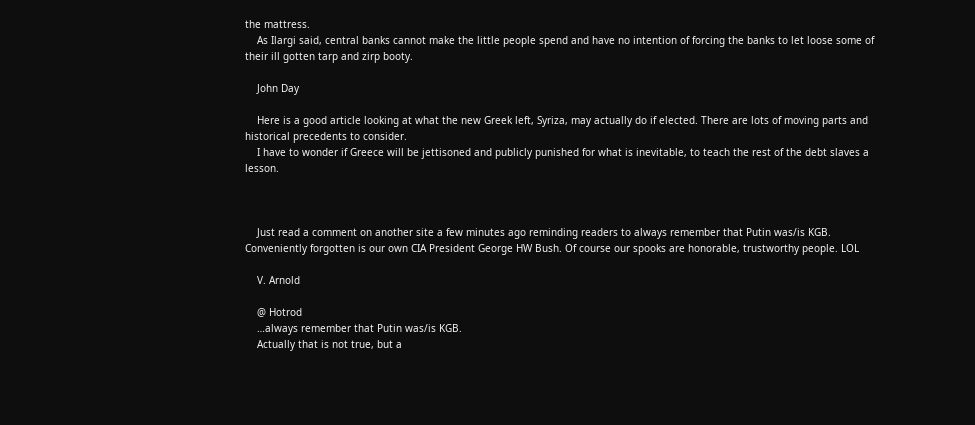the mattress.
    As Ilargi said, central banks cannot make the little people spend and have no intention of forcing the banks to let loose some of their ill gotten tarp and zirp booty.

    John Day

    Here is a good article looking at what the new Greek left, Syriza, may actually do if elected. There are lots of moving parts and historical precedents to consider.
    I have to wonder if Greece will be jettisoned and publicly punished for what is inevitable, to teach the rest of the debt slaves a lesson.



    Just read a comment on another site a few minutes ago reminding readers to always remember that Putin was/is KGB. Conveniently forgotten is our own CIA President George HW Bush. Of course our spooks are honorable, trustworthy people. LOL

    V. Arnold

    @ Hotrod
    …always remember that Putin was/is KGB.
    Actually that is not true, but a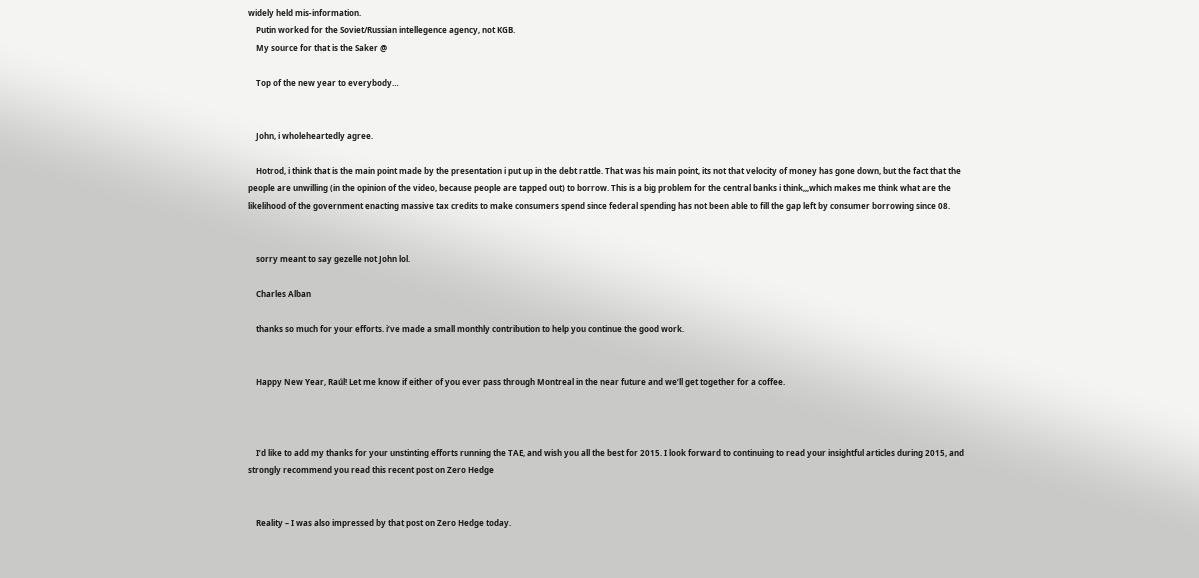widely held mis-information.
    Putin worked for the Soviet/Russian intellegence agency, not KGB.
    My source for that is the Saker @

    Top of the new year to everybody…


    John, i wholeheartedly agree.

    Hotrod, i think that is the main point made by the presentation i put up in the debt rattle. That was his main point, its not that velocity of money has gone down, but the fact that the people are unwilling (in the opinion of the video, because people are tapped out) to borrow. This is a big problem for the central banks i think,,,which makes me think what are the likelihood of the government enacting massive tax credits to make consumers spend since federal spending has not been able to fill the gap left by consumer borrowing since 08.


    sorry meant to say gezelle not John lol.

    Charles Alban

    thanks so much for your efforts. i’ve made a small monthly contribution to help you continue the good work.


    Happy New Year, Raúl! Let me know if either of you ever pass through Montreal in the near future and we’ll get together for a coffee.



    I’d like to add my thanks for your unstinting efforts running the TAE, and wish you all the best for 2015. I look forward to continuing to read your insightful articles during 2015, and strongly recommend you read this recent post on Zero Hedge


    Reality – I was also impressed by that post on Zero Hedge today.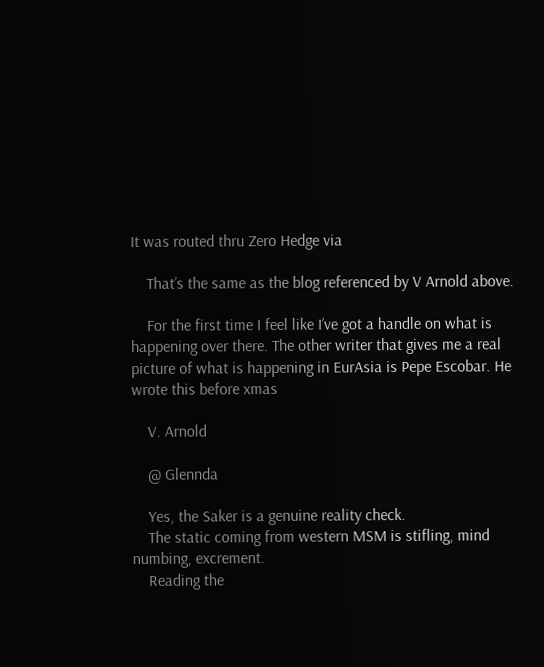It was routed thru Zero Hedge via

    That’s the same as the blog referenced by V Arnold above.

    For the first time I feel like I’ve got a handle on what is happening over there. The other writer that gives me a real picture of what is happening in EurAsia is Pepe Escobar. He wrote this before xmas

    V. Arnold

    @ Glennda

    Yes, the Saker is a genuine reality check.
    The static coming from western MSM is stifling, mind numbing, excrement.
    Reading the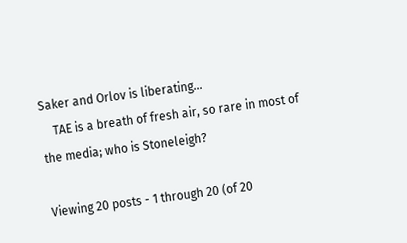Saker and Orlov is liberating…
    TAE is a breath of fresh air, so rare in most of the media; who is Stoneleigh?

Viewing 20 posts - 1 through 20 (of 20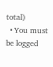total)
  • You must be logged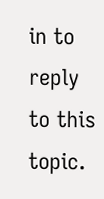in to reply to this topic.